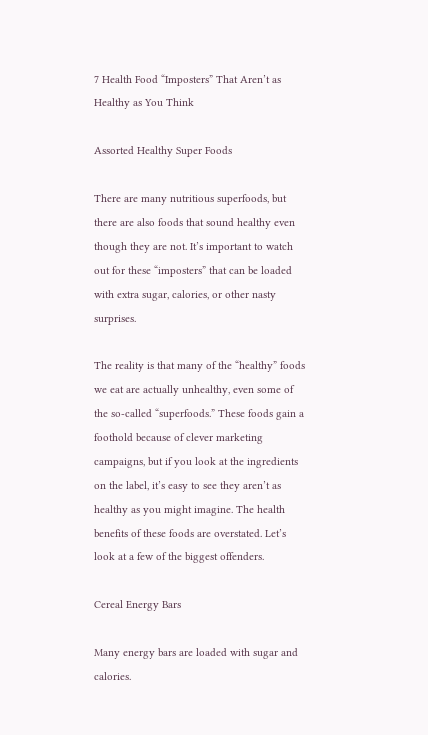7 Health Food “Imposters” That Aren’t as Healthy as You Think

Assorted Healthy Super Foods

There are many nutritious superfoods, but there are also foods that sound healthy even though they are not. It’s important to watch out for these “imposters” that can be loaded with extra sugar, calories, or other nasty surprises.

The reality is that many of the “healthy” foods we eat are actually unhealthy, even some of the so-called “superfoods.” These foods gain a foothold because of clever marketing campaigns, but if you look at the ingredients on the label, it’s easy to see they aren’t as healthy as you might imagine. The health benefits of these foods are overstated. Let’s look at a few of the biggest offenders.

Cereal Energy Bars

Many energy bars are loaded with sugar and calories.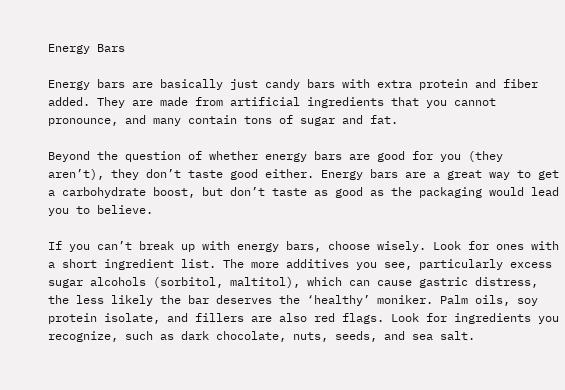Energy Bars

Energy bars are basically just candy bars with extra protein and fiber added. They are made from artificial ingredients that you cannot pronounce, and many contain tons of sugar and fat.

Beyond the question of whether energy bars are good for you (they aren’t), they don’t taste good either. Energy bars are a great way to get a carbohydrate boost, but don’t taste as good as the packaging would lead you to believe.

If you can’t break up with energy bars, choose wisely. Look for ones with a short ingredient list. The more additives you see, particularly excess sugar alcohols (sorbitol, maltitol), which can cause gastric distress, the less likely the bar deserves the ‘healthy’ moniker. Palm oils, soy protein isolate, and fillers are also red flags. Look for ingredients you recognize, such as dark chocolate, nuts, seeds, and sea salt.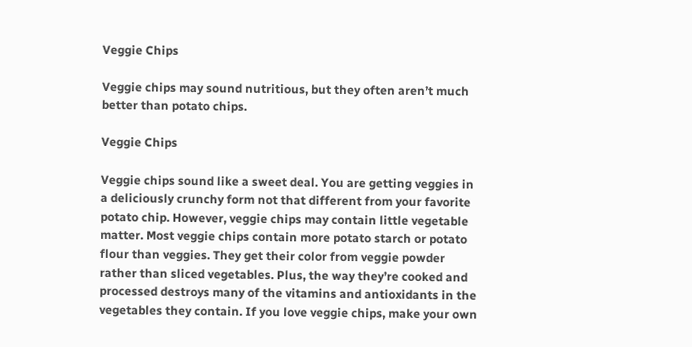Veggie Chips

Veggie chips may sound nutritious, but they often aren’t much better than potato chips.

Veggie Chips

Veggie chips sound like a sweet deal. You are getting veggies in a deliciously crunchy form not that different from your favorite potato chip. However, veggie chips may contain little vegetable matter. Most veggie chips contain more potato starch or potato flour than veggies. They get their color from veggie powder rather than sliced vegetables. Plus, the way they’re cooked and processed destroys many of the vitamins and antioxidants in the vegetables they contain. If you love veggie chips, make your own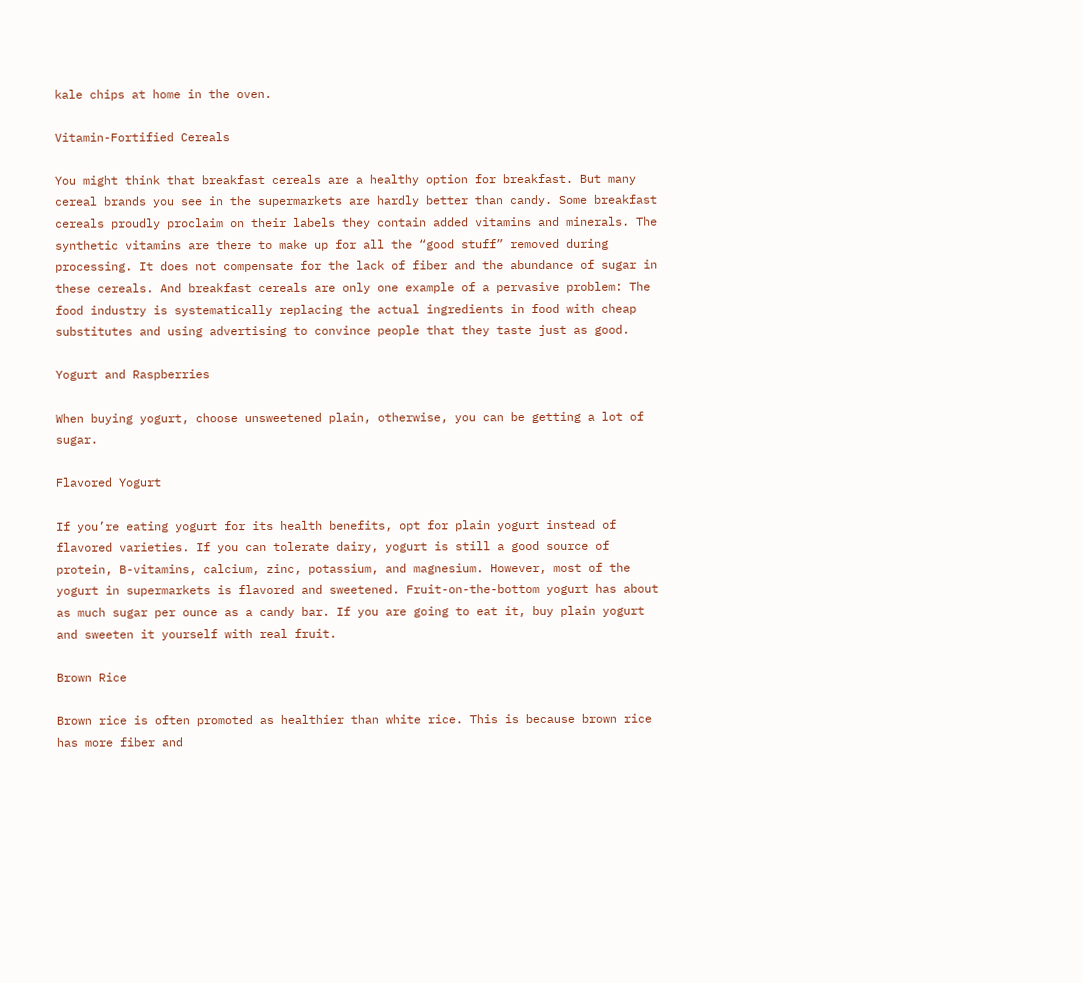kale chips at home in the oven.

Vitamin-Fortified Cereals

You might think that breakfast cereals are a healthy option for breakfast. But many cereal brands you see in the supermarkets are hardly better than candy. Some breakfast cereals proudly proclaim on their labels they contain added vitamins and minerals. The synthetic vitamins are there to make up for all the “good stuff” removed during processing. It does not compensate for the lack of fiber and the abundance of sugar in these cereals. And breakfast cereals are only one example of a pervasive problem: The food industry is systematically replacing the actual ingredients in food with cheap substitutes and using advertising to convince people that they taste just as good.

Yogurt and Raspberries

When buying yogurt, choose unsweetened plain, otherwise, you can be getting a lot of sugar.

Flavored Yogurt

If you’re eating yogurt for its health benefits, opt for plain yogurt instead of flavored varieties. If you can tolerate dairy, yogurt is still a good source of protein, B-vitamins, calcium, zinc, potassium, and magnesium. However, most of the yogurt in supermarkets is flavored and sweetened. Fruit-on-the-bottom yogurt has about as much sugar per ounce as a candy bar. If you are going to eat it, buy plain yogurt and sweeten it yourself with real fruit.

Brown Rice

Brown rice is often promoted as healthier than white rice. This is because brown rice has more fiber and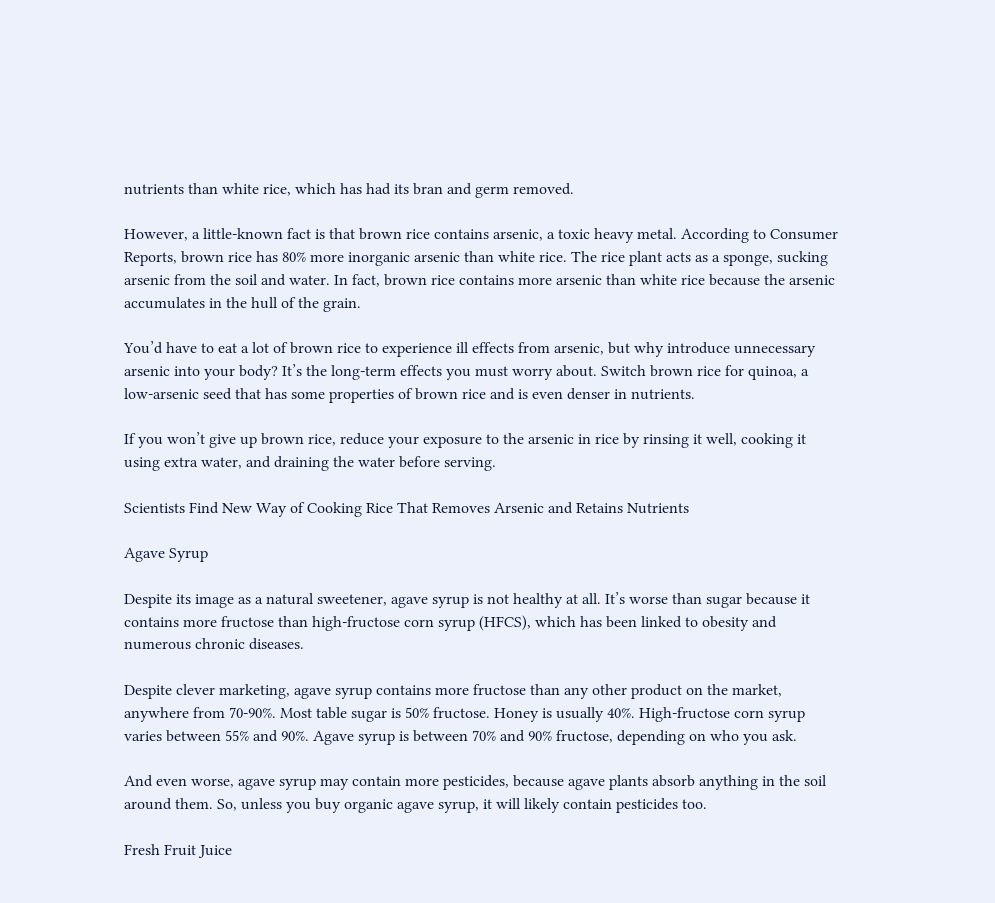nutrients than white rice, which has had its bran and germ removed.

However, a little-known fact is that brown rice contains arsenic, a toxic heavy metal. According to Consumer Reports, brown rice has 80% more inorganic arsenic than white rice. The rice plant acts as a sponge, sucking arsenic from the soil and water. In fact, brown rice contains more arsenic than white rice because the arsenic accumulates in the hull of the grain.

You’d have to eat a lot of brown rice to experience ill effects from arsenic, but why introduce unnecessary arsenic into your body? It’s the long-term effects you must worry about. Switch brown rice for quinoa, a low-arsenic seed that has some properties of brown rice and is even denser in nutrients.

If you won’t give up brown rice, reduce your exposure to the arsenic in rice by rinsing it well, cooking it using extra water, and draining the water before serving.

Scientists Find New Way of Cooking Rice That Removes Arsenic and Retains Nutrients

Agave Syrup

Despite its image as a natural sweetener, agave syrup is not healthy at all. It’s worse than sugar because it contains more fructose than high-fructose corn syrup (HFCS), which has been linked to obesity and numerous chronic diseases.

Despite clever marketing, agave syrup contains more fructose than any other product on the market, anywhere from 70-90%. Most table sugar is 50% fructose. Honey is usually 40%. High-fructose corn syrup varies between 55% and 90%. Agave syrup is between 70% and 90% fructose, depending on who you ask.

And even worse, agave syrup may contain more pesticides, because agave plants absorb anything in the soil around them. So, unless you buy organic agave syrup, it will likely contain pesticides too.

Fresh Fruit Juice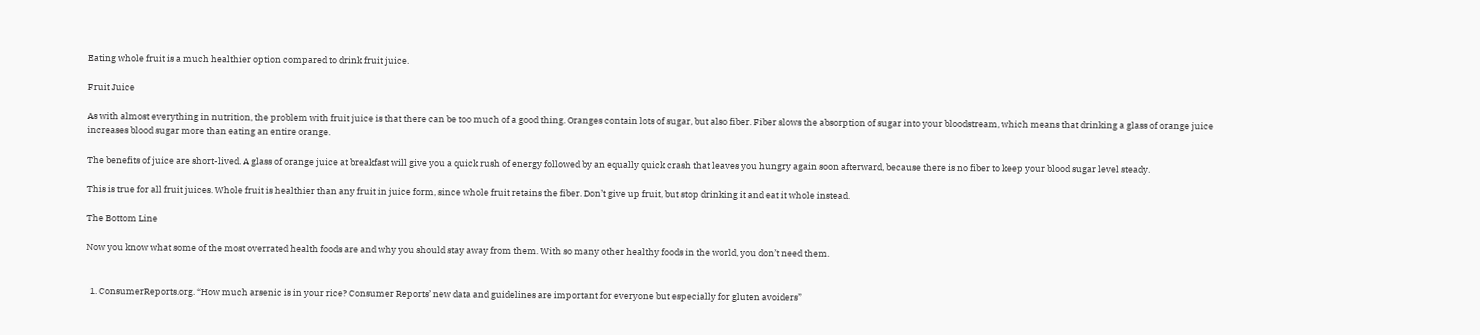Eating whole fruit is a much healthier option compared to drink fruit juice.

Fruit Juice

As with almost everything in nutrition, the problem with fruit juice is that there can be too much of a good thing. Oranges contain lots of sugar, but also fiber. Fiber slows the absorption of sugar into your bloodstream, which means that drinking a glass of orange juice increases blood sugar more than eating an entire orange.

The benefits of juice are short-lived. A glass of orange juice at breakfast will give you a quick rush of energy followed by an equally quick crash that leaves you hungry again soon afterward, because there is no fiber to keep your blood sugar level steady.

This is true for all fruit juices. Whole fruit is healthier than any fruit in juice form, since whole fruit retains the fiber. Don’t give up fruit, but stop drinking it and eat it whole instead.

The Bottom Line

Now you know what some of the most overrated health foods are and why you should stay away from them. With so many other healthy foods in the world, you don’t need them.


  1. ConsumerReports.org. “How much arsenic is in your rice? Consumer Reports’ new data and guidelines are important for everyone but especially for gluten avoiders”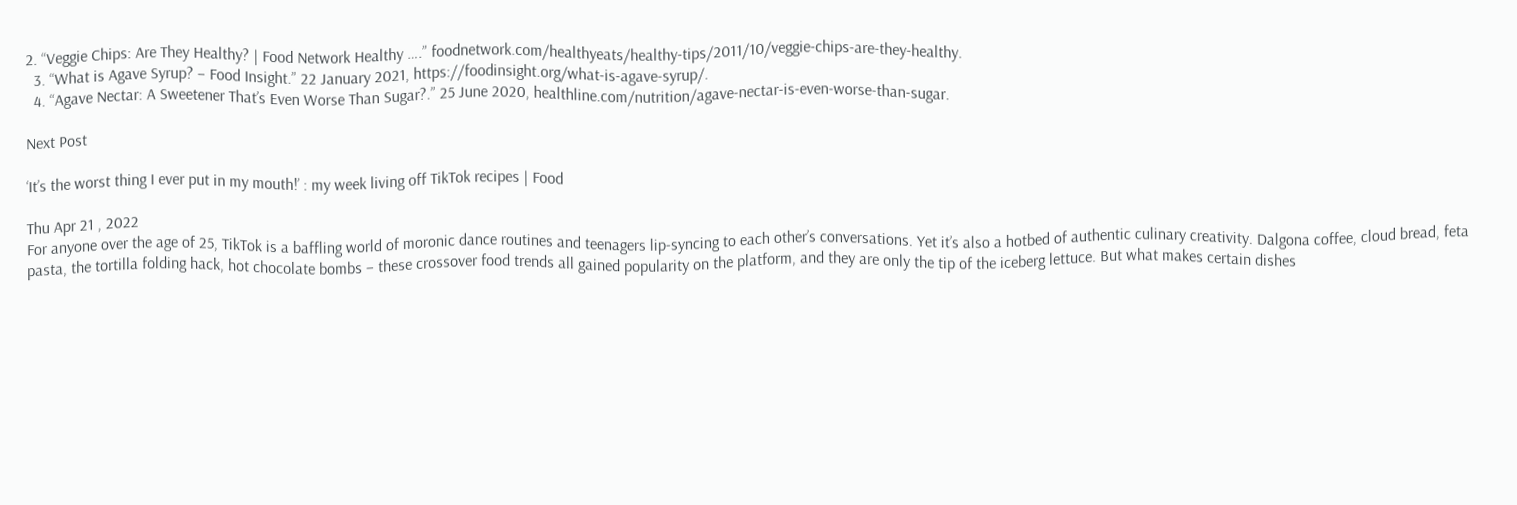2. “Veggie Chips: Are They Healthy? | Food Network Healthy ….” foodnetwork.com/healthyeats/healthy-tips/2011/10/veggie-chips-are-they-healthy.
  3. “What is Agave Syrup? – Food Insight.” 22 January 2021, https://foodinsight.org/what-is-agave-syrup/.
  4. “Agave Nectar: A Sweetener That’s Even Worse Than Sugar?.” 25 June 2020, healthline.com/nutrition/agave-nectar-is-even-worse-than-sugar.

Next Post

‘It’s the worst thing I ever put in my mouth!’ : my week living off TikTok recipes | Food

Thu Apr 21 , 2022
For anyone over the age of 25, TikTok is a baffling world of moronic dance routines and teenagers lip-syncing to each other’s conversations. Yet it’s also a hotbed of authentic culinary creativity. Dalgona coffee, cloud bread, feta pasta, the tortilla folding hack, hot chocolate bombs – these crossover food trends all gained popularity on the platform, and they are only the tip of the iceberg lettuce. But what makes certain dishes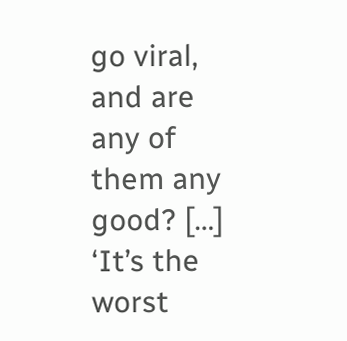go viral, and are any of them any good? […]
‘It’s the worst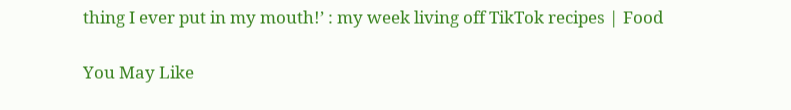thing I ever put in my mouth!’ : my week living off TikTok recipes | Food

You May Like